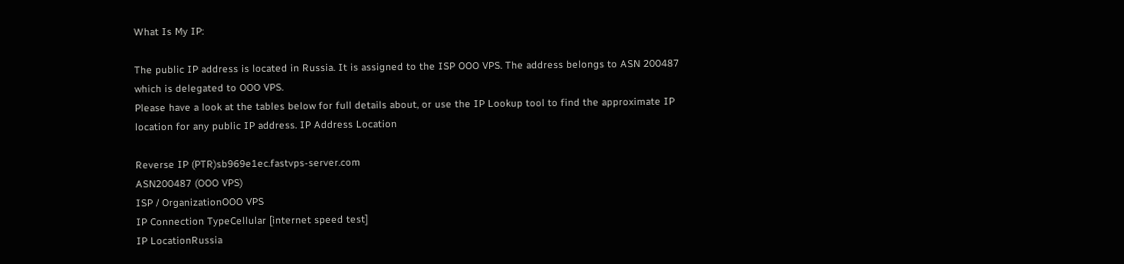What Is My IP:

The public IP address is located in Russia. It is assigned to the ISP OOO VPS. The address belongs to ASN 200487 which is delegated to OOO VPS.
Please have a look at the tables below for full details about, or use the IP Lookup tool to find the approximate IP location for any public IP address. IP Address Location

Reverse IP (PTR)sb969e1ec.fastvps-server.com
ASN200487 (OOO VPS)
ISP / OrganizationOOO VPS
IP Connection TypeCellular [internet speed test]
IP LocationRussia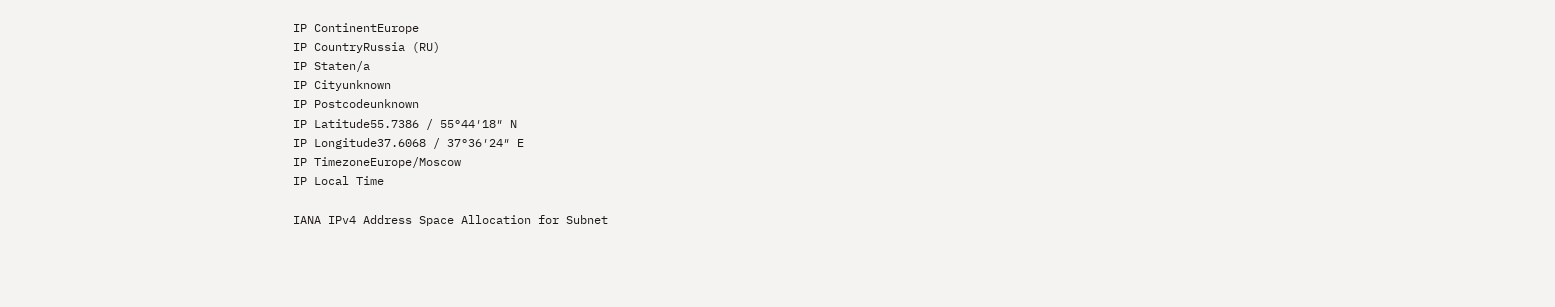IP ContinentEurope
IP CountryRussia (RU)
IP Staten/a
IP Cityunknown
IP Postcodeunknown
IP Latitude55.7386 / 55°44′18″ N
IP Longitude37.6068 / 37°36′24″ E
IP TimezoneEurope/Moscow
IP Local Time

IANA IPv4 Address Space Allocation for Subnet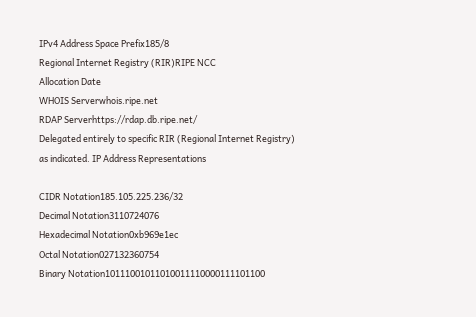IPv4 Address Space Prefix185/8
Regional Internet Registry (RIR)RIPE NCC
Allocation Date
WHOIS Serverwhois.ripe.net
RDAP Serverhttps://rdap.db.ripe.net/
Delegated entirely to specific RIR (Regional Internet Registry) as indicated. IP Address Representations

CIDR Notation185.105.225.236/32
Decimal Notation3110724076
Hexadecimal Notation0xb969e1ec
Octal Notation027132360754
Binary Notation10111001011010011110000111101100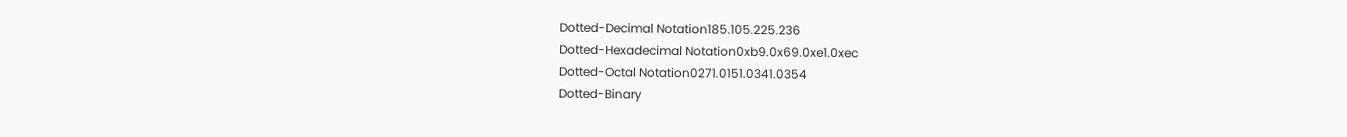Dotted-Decimal Notation185.105.225.236
Dotted-Hexadecimal Notation0xb9.0x69.0xe1.0xec
Dotted-Octal Notation0271.0151.0341.0354
Dotted-Binary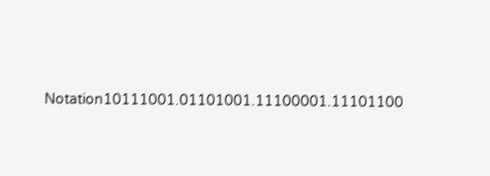Notation10111001.01101001.11100001.11101100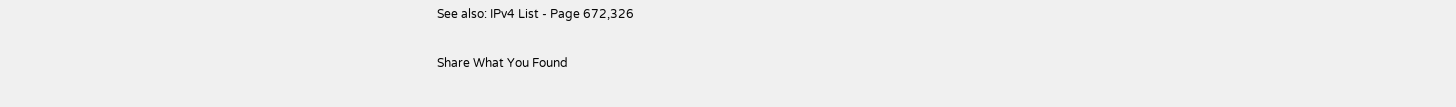See also: IPv4 List - Page 672,326

Share What You Found